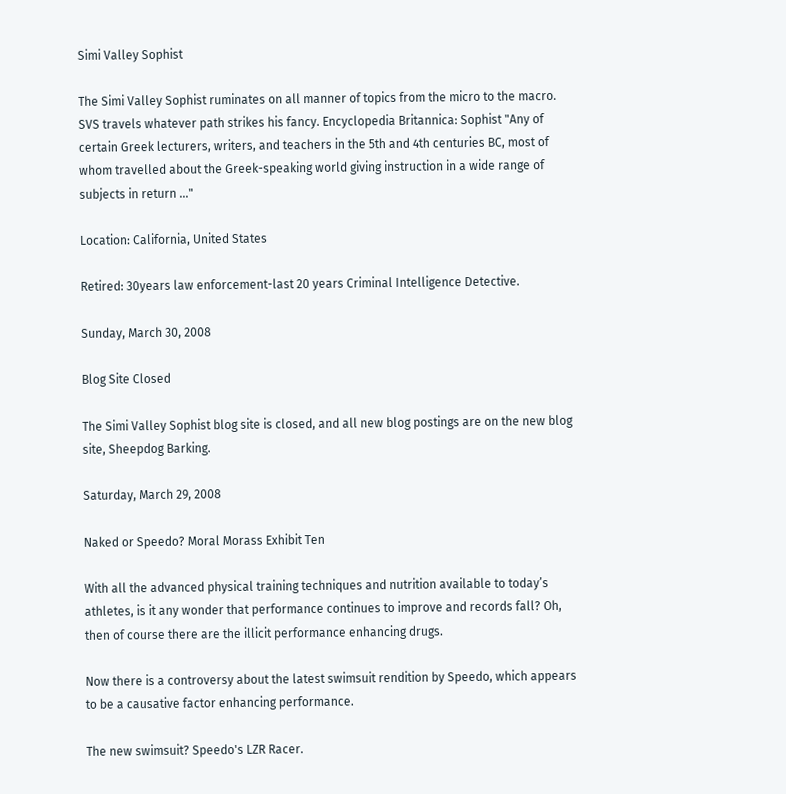Simi Valley Sophist

The Simi Valley Sophist ruminates on all manner of topics from the micro to the macro. SVS travels whatever path strikes his fancy. Encyclopedia Britannica: Sophist "Any of certain Greek lecturers, writers, and teachers in the 5th and 4th centuries BC, most of whom travelled about the Greek-speaking world giving instruction in a wide range of subjects in return ..."

Location: California, United States

Retired: 30years law enforcement-last 20 years Criminal Intelligence Detective.

Sunday, March 30, 2008

Blog Site Closed

The Simi Valley Sophist blog site is closed, and all new blog postings are on the new blog site, Sheepdog Barking.

Saturday, March 29, 2008

Naked or Speedo? Moral Morass Exhibit Ten

With all the advanced physical training techniques and nutrition available to today’s athletes, is it any wonder that performance continues to improve and records fall? Oh, then of course there are the illicit performance enhancing drugs.

Now there is a controversy about the latest swimsuit rendition by Speedo, which appears to be a causative factor enhancing performance.

The new swimsuit? Speedo's LZR Racer.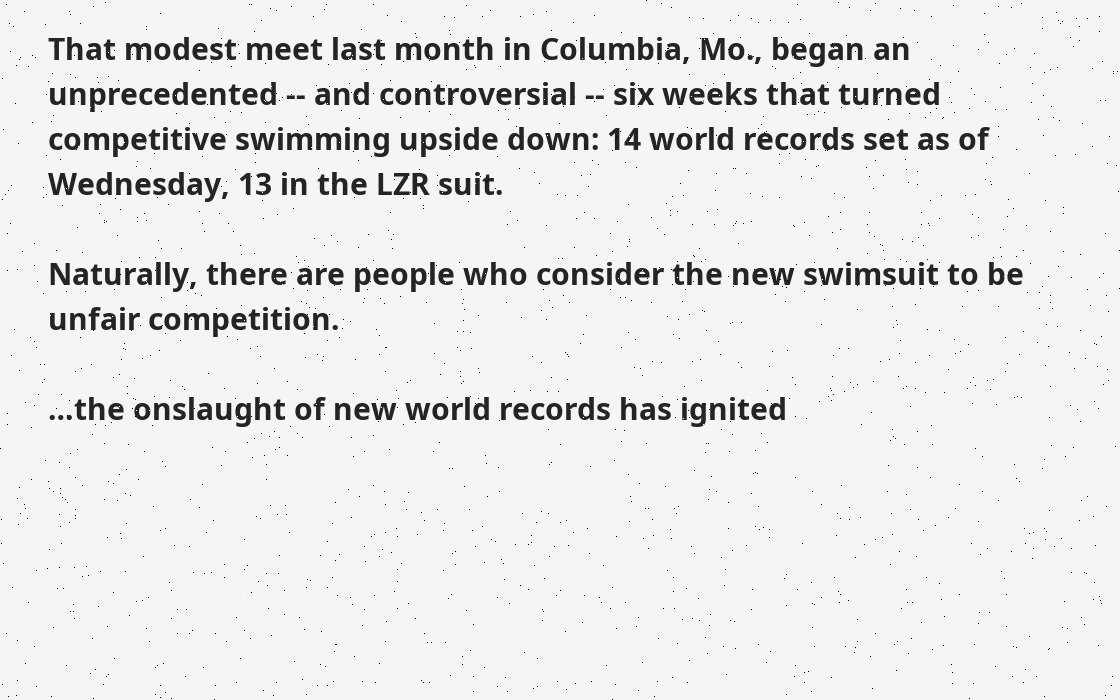That modest meet last month in Columbia, Mo., began an unprecedented -- and controversial -- six weeks that turned competitive swimming upside down: 14 world records set as of Wednesday, 13 in the LZR suit.

Naturally, there are people who consider the new swimsuit to be unfair competition.

…the onslaught of new world records has ignited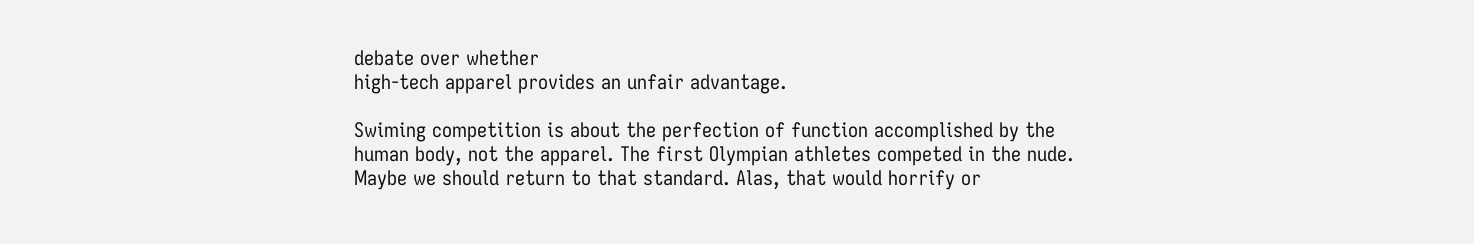debate over whether
high-tech apparel provides an unfair advantage.

Swiming competition is about the perfection of function accomplished by the human body, not the apparel. The first Olympian athletes competed in the nude. Maybe we should return to that standard. Alas, that would horrify or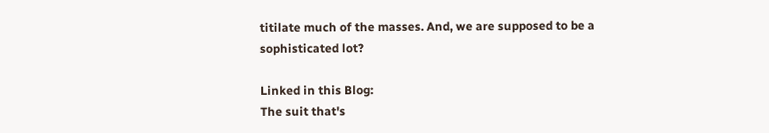titilate much of the masses. And, we are supposed to be a sophisticated lot?

Linked in this Blog:
The suit that's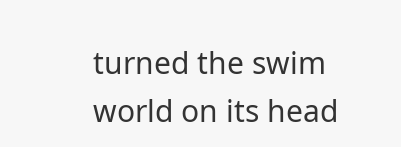turned the swim world on its head